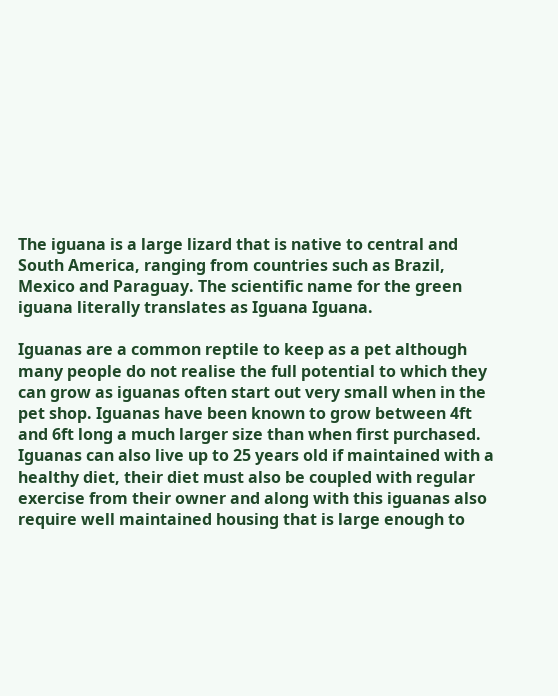The iguana is a large lizard that is native to central and South America, ranging from countries such as Brazil, Mexico and Paraguay. The scientific name for the green iguana literally translates as Iguana Iguana.

Iguanas are a common reptile to keep as a pet although many people do not realise the full potential to which they can grow as iguanas often start out very small when in the pet shop. Iguanas have been known to grow between 4ft and 6ft long a much larger size than when first purchased. Iguanas can also live up to 25 years old if maintained with a healthy diet, their diet must also be coupled with regular exercise from their owner and along with this iguanas also require well maintained housing that is large enough to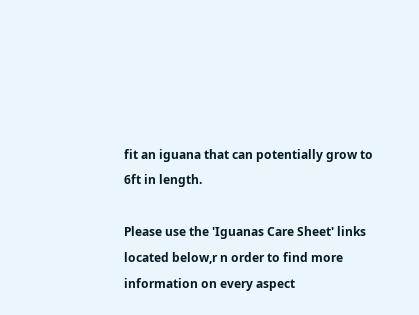fit an iguana that can potentially grow to 6ft in length.

Please use the 'Iguanas Care Sheet' links located below,r n order to find more information on every aspect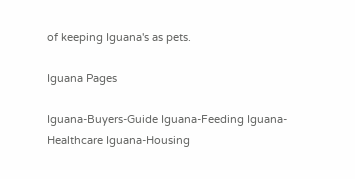of keeping Iguana's as pets.

Iguana Pages

Iguana-Buyers-Guide Iguana-Feeding Iguana-Healthcare Iguana-Housing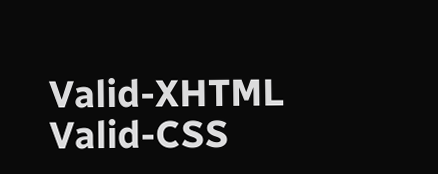Valid-XHTML Valid-CSS